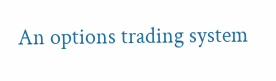An options trading system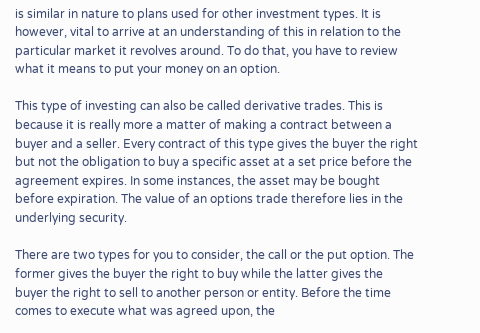is similar in nature to plans used for other investment types. It is however, vital to arrive at an understanding of this in relation to the particular market it revolves around. To do that, you have to review what it means to put your money on an option.

This type of investing can also be called derivative trades. This is because it is really more a matter of making a contract between a buyer and a seller. Every contract of this type gives the buyer the right but not the obligation to buy a specific asset at a set price before the agreement expires. In some instances, the asset may be bought before expiration. The value of an options trade therefore lies in the underlying security.

There are two types for you to consider, the call or the put option. The former gives the buyer the right to buy while the latter gives the buyer the right to sell to another person or entity. Before the time comes to execute what was agreed upon, the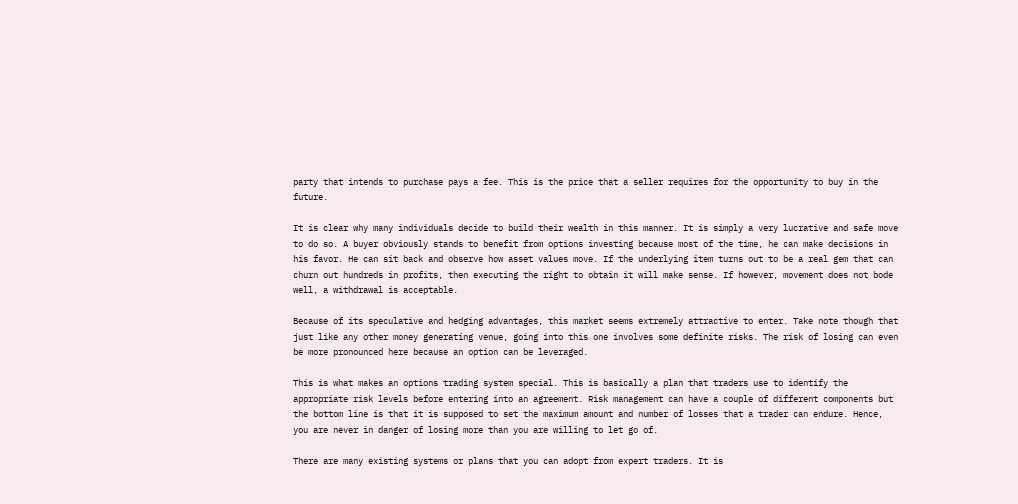party that intends to purchase pays a fee. This is the price that a seller requires for the opportunity to buy in the future.

It is clear why many individuals decide to build their wealth in this manner. It is simply a very lucrative and safe move to do so. A buyer obviously stands to benefit from options investing because most of the time, he can make decisions in his favor. He can sit back and observe how asset values move. If the underlying item turns out to be a real gem that can churn out hundreds in profits, then executing the right to obtain it will make sense. If however, movement does not bode well, a withdrawal is acceptable.

Because of its speculative and hedging advantages, this market seems extremely attractive to enter. Take note though that just like any other money generating venue, going into this one involves some definite risks. The risk of losing can even be more pronounced here because an option can be leveraged.

This is what makes an options trading system special. This is basically a plan that traders use to identify the appropriate risk levels before entering into an agreement. Risk management can have a couple of different components but the bottom line is that it is supposed to set the maximum amount and number of losses that a trader can endure. Hence, you are never in danger of losing more than you are willing to let go of.

There are many existing systems or plans that you can adopt from expert traders. It is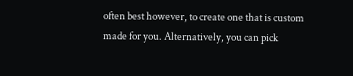often best however, to create one that is custom made for you. Alternatively, you can pick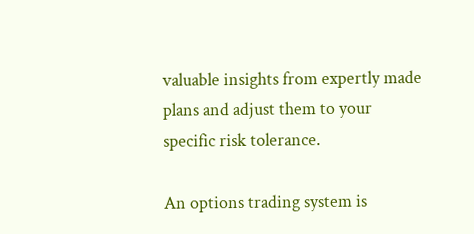valuable insights from expertly made plans and adjust them to your specific risk tolerance.

An options trading system is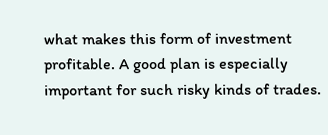what makes this form of investment profitable. A good plan is especially important for such risky kinds of trades.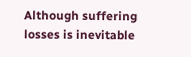Although suffering losses is inevitable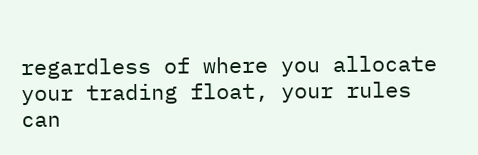regardless of where you allocate your trading float, your rules can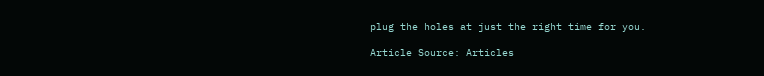plug the holes at just the right time for you.

Article Source: Articles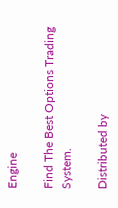Engine

Find The Best Options Trading System.

Distributed by